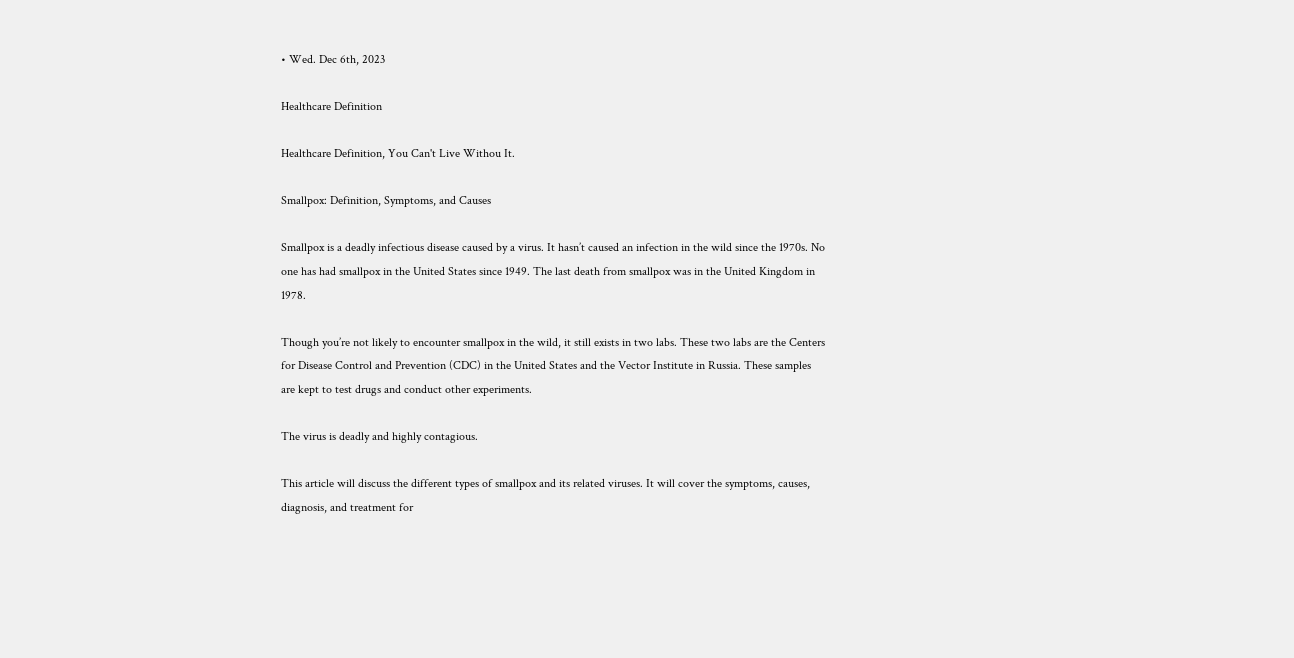• Wed. Dec 6th, 2023

Healthcare Definition

Healthcare Definition, You Can't Live Withou It.

Smallpox: Definition, Symptoms, and Causes

Smallpox is a deadly infectious disease caused by a virus. It hasn’t caused an infection in the wild since the 1970s. No one has had smallpox in the United States since 1949. The last death from smallpox was in the United Kingdom in 1978.

Though you’re not likely to encounter smallpox in the wild, it still exists in two labs. These two labs are the Centers for Disease Control and Prevention (CDC) in the United States and the Vector Institute in Russia. These samples are kept to test drugs and conduct other experiments.

The virus is deadly and highly contagious.

This article will discuss the different types of smallpox and its related viruses. It will cover the symptoms, causes, diagnosis, and treatment for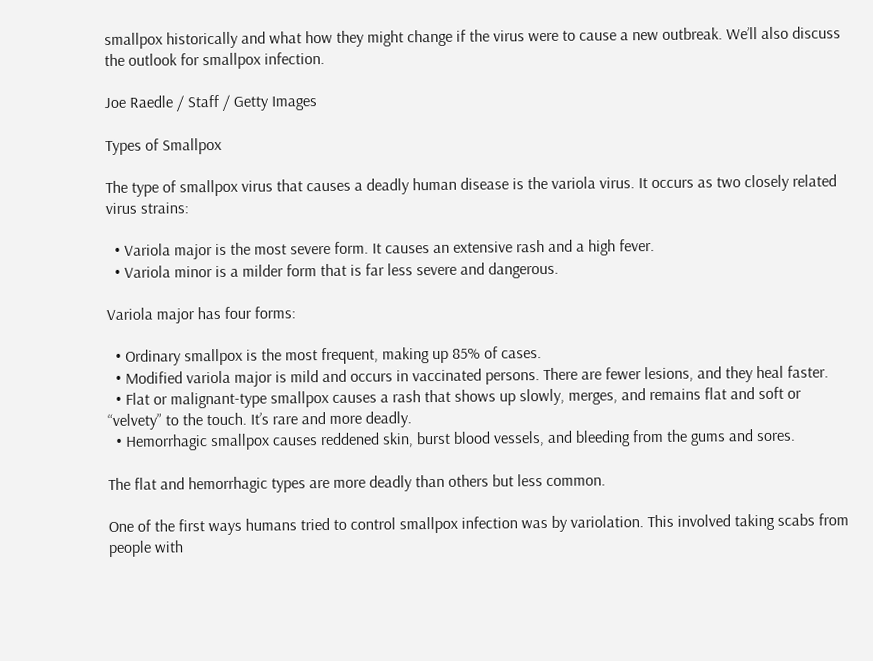smallpox historically and what how they might change if the virus were to cause a new outbreak. We’ll also discuss the outlook for smallpox infection.

Joe Raedle / Staff / Getty Images

Types of Smallpox

The type of smallpox virus that causes a deadly human disease is the variola virus. It occurs as two closely related virus strains:

  • Variola major is the most severe form. It causes an extensive rash and a high fever.
  • Variola minor is a milder form that is far less severe and dangerous.

Variola major has four forms:

  • Ordinary smallpox is the most frequent, making up 85% of cases.
  • Modified variola major is mild and occurs in vaccinated persons. There are fewer lesions, and they heal faster.
  • Flat or malignant-type smallpox causes a rash that shows up slowly, merges, and remains flat and soft or “velvety” to the touch. It’s rare and more deadly.
  • Hemorrhagic smallpox causes reddened skin, burst blood vessels, and bleeding from the gums and sores.

The flat and hemorrhagic types are more deadly than others but less common.

One of the first ways humans tried to control smallpox infection was by variolation. This involved taking scabs from people with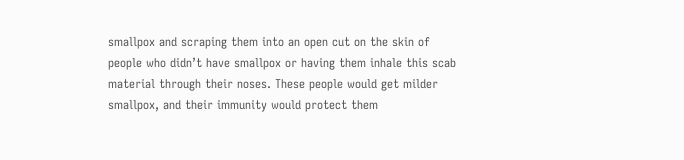smallpox and scraping them into an open cut on the skin of people who didn’t have smallpox or having them inhale this scab material through their noses. These people would get milder smallpox, and their immunity would protect them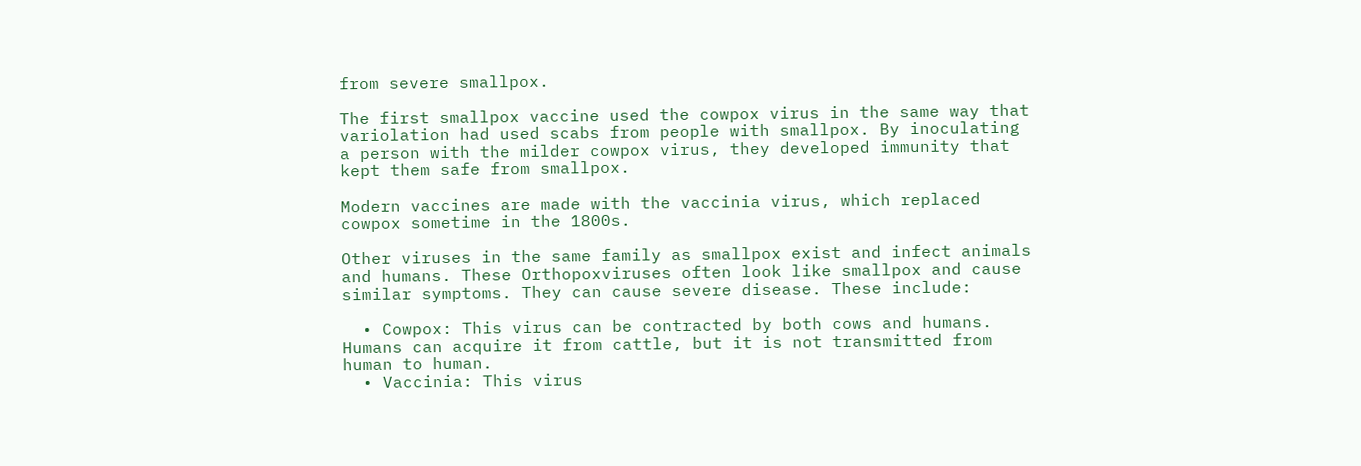from severe smallpox.

The first smallpox vaccine used the cowpox virus in the same way that variolation had used scabs from people with smallpox. By inoculating a person with the milder cowpox virus, they developed immunity that kept them safe from smallpox.

Modern vaccines are made with the vaccinia virus, which replaced cowpox sometime in the 1800s.

Other viruses in the same family as smallpox exist and infect animals and humans. These Orthopoxviruses often look like smallpox and cause similar symptoms. They can cause severe disease. These include:

  • Cowpox: This virus can be contracted by both cows and humans. Humans can acquire it from cattle, but it is not transmitted from human to human.
  • Vaccinia: This virus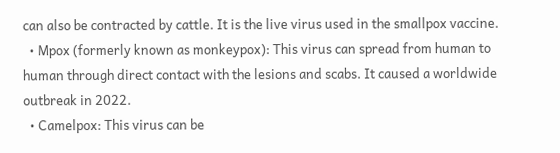can also be contracted by cattle. It is the live virus used in the smallpox vaccine.
  • Mpox (formerly known as monkeypox): This virus can spread from human to human through direct contact with the lesions and scabs. It caused a worldwide outbreak in 2022.
  • Camelpox: This virus can be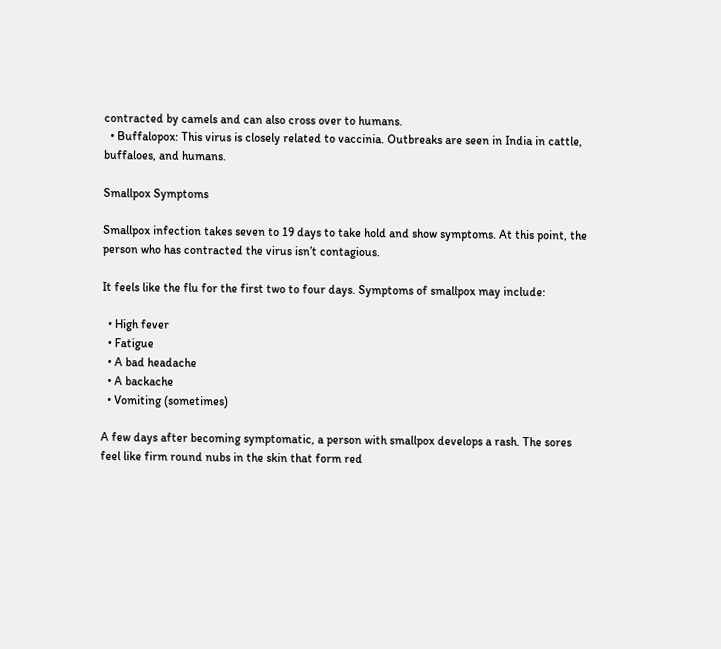contracted by camels and can also cross over to humans.
  • Buffalopox: This virus is closely related to vaccinia. Outbreaks are seen in India in cattle, buffaloes, and humans.

Smallpox Symptoms

Smallpox infection takes seven to 19 days to take hold and show symptoms. At this point, the person who has contracted the virus isn’t contagious.

It feels like the flu for the first two to four days. Symptoms of smallpox may include:

  • High fever
  • Fatigue
  • A bad headache
  • A backache
  • Vomiting (sometimes)

A few days after becoming symptomatic, a person with smallpox develops a rash. The sores feel like firm round nubs in the skin that form red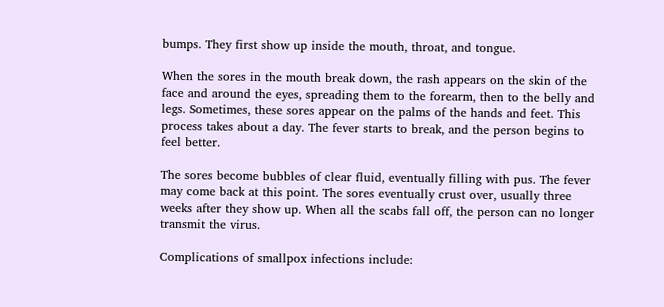bumps. They first show up inside the mouth, throat, and tongue.

When the sores in the mouth break down, the rash appears on the skin of the face and around the eyes, spreading them to the forearm, then to the belly and legs. Sometimes, these sores appear on the palms of the hands and feet. This process takes about a day. The fever starts to break, and the person begins to feel better.

The sores become bubbles of clear fluid, eventually filling with pus. The fever may come back at this point. The sores eventually crust over, usually three weeks after they show up. When all the scabs fall off, the person can no longer transmit the virus.

Complications of smallpox infections include: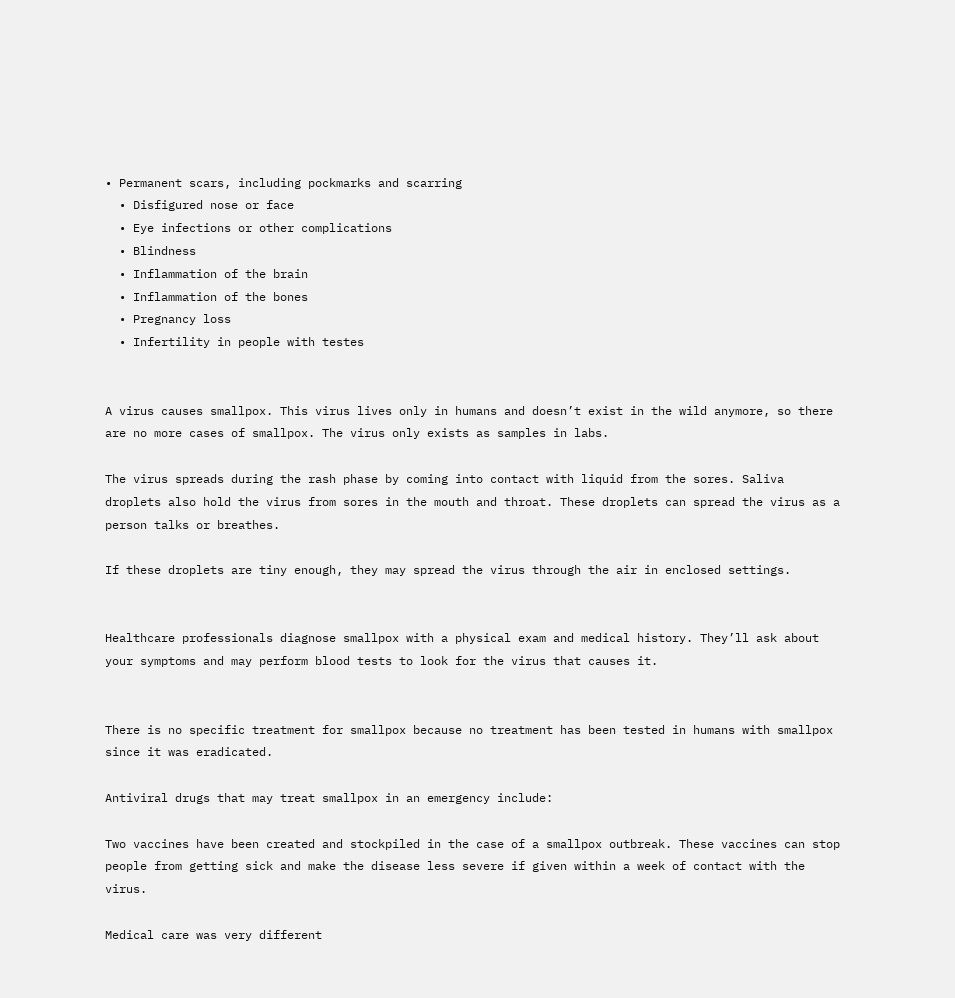• Permanent scars, including pockmarks and scarring
  • Disfigured nose or face
  • Eye infections or other complications
  • Blindness
  • Inflammation of the brain
  • Inflammation of the bones
  • Pregnancy loss
  • Infertility in people with testes


A virus causes smallpox. This virus lives only in humans and doesn’t exist in the wild anymore, so there are no more cases of smallpox. The virus only exists as samples in labs.

The virus spreads during the rash phase by coming into contact with liquid from the sores. Saliva droplets also hold the virus from sores in the mouth and throat. These droplets can spread the virus as a person talks or breathes.

If these droplets are tiny enough, they may spread the virus through the air in enclosed settings.


Healthcare professionals diagnose smallpox with a physical exam and medical history. They’ll ask about your symptoms and may perform blood tests to look for the virus that causes it.


There is no specific treatment for smallpox because no treatment has been tested in humans with smallpox since it was eradicated.

Antiviral drugs that may treat smallpox in an emergency include:

Two vaccines have been created and stockpiled in the case of a smallpox outbreak. These vaccines can stop people from getting sick and make the disease less severe if given within a week of contact with the virus.

Medical care was very different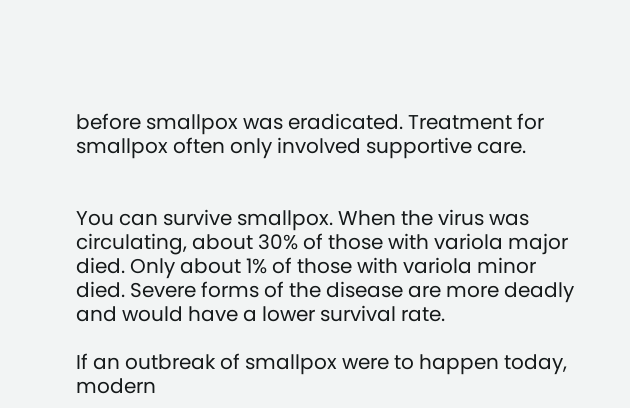before smallpox was eradicated. Treatment for smallpox often only involved supportive care.


You can survive smallpox. When the virus was circulating, about 30% of those with variola major died. Only about 1% of those with variola minor died. Severe forms of the disease are more deadly and would have a lower survival rate.

If an outbreak of smallpox were to happen today, modern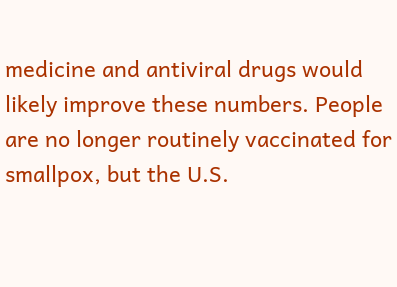medicine and antiviral drugs would likely improve these numbers. People are no longer routinely vaccinated for smallpox, but the U.S.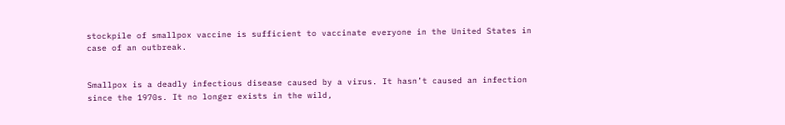stockpile of smallpox vaccine is sufficient to vaccinate everyone in the United States in case of an outbreak.


Smallpox is a deadly infectious disease caused by a virus. It hasn’t caused an infection since the 1970s. It no longer exists in the wild,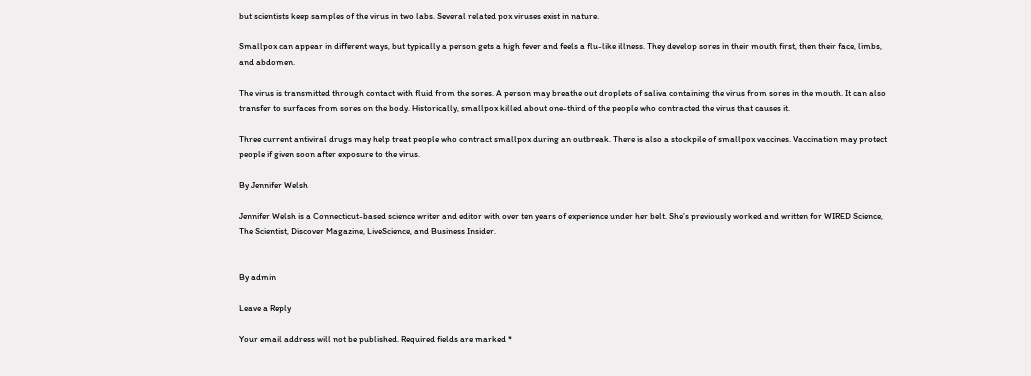but scientists keep samples of the virus in two labs. Several related pox viruses exist in nature.

Smallpox can appear in different ways, but typically a person gets a high fever and feels a flu-like illness. They develop sores in their mouth first, then their face, limbs, and abdomen.

The virus is transmitted through contact with fluid from the sores. A person may breathe out droplets of saliva containing the virus from sores in the mouth. It can also transfer to surfaces from sores on the body. Historically, smallpox killed about one-third of the people who contracted the virus that causes it.

Three current antiviral drugs may help treat people who contract smallpox during an outbreak. There is also a stockpile of smallpox vaccines. Vaccination may protect people if given soon after exposure to the virus.

By Jennifer Welsh

Jennifer Welsh is a Connecticut-based science writer and editor with over ten years of experience under her belt. She’s previously worked and written for WIRED Science, The Scientist, Discover Magazine, LiveScience, and Business Insider.


By admin

Leave a Reply

Your email address will not be published. Required fields are marked *